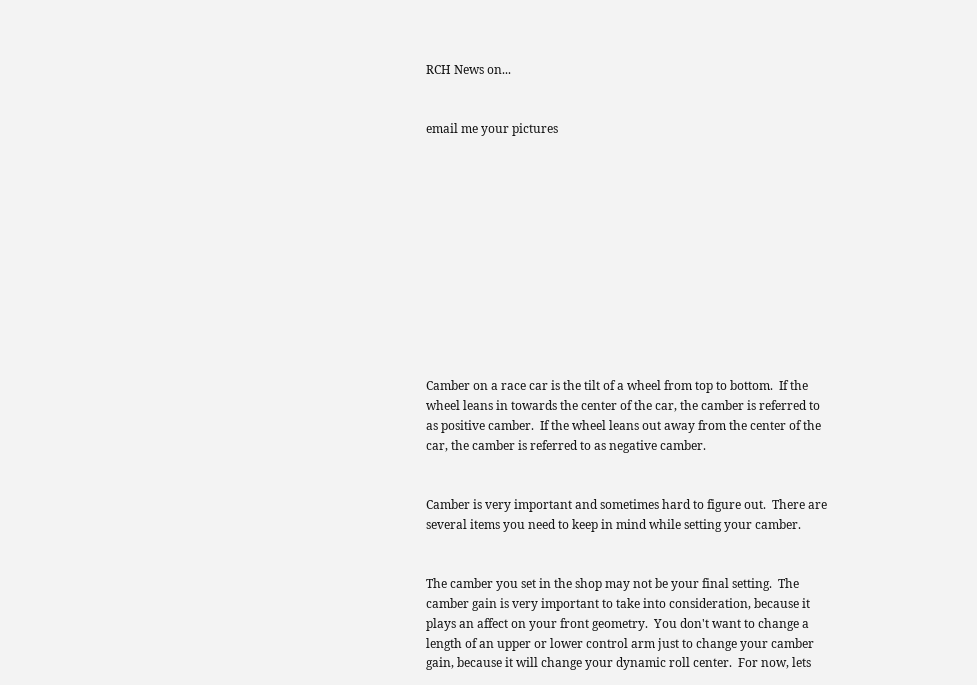RCH News on...


email me your pictures












Camber on a race car is the tilt of a wheel from top to bottom.  If the wheel leans in towards the center of the car, the camber is referred to as positive camber.  If the wheel leans out away from the center of the car, the camber is referred to as negative camber.


Camber is very important and sometimes hard to figure out.  There are several items you need to keep in mind while setting your camber.


The camber you set in the shop may not be your final setting.  The camber gain is very important to take into consideration, because it plays an affect on your front geometry.  You don't want to change a length of an upper or lower control arm just to change your camber gain, because it will change your dynamic roll center.  For now, lets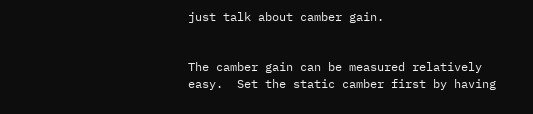just talk about camber gain.


The camber gain can be measured relatively easy.  Set the static camber first by having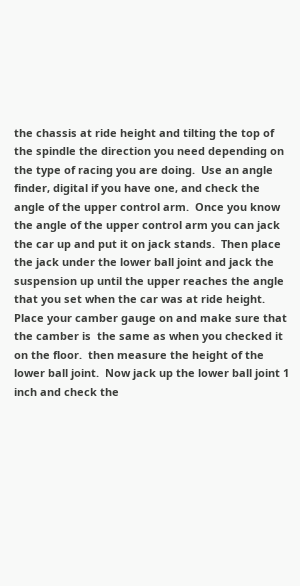the chassis at ride height and tilting the top of the spindle the direction you need depending on the type of racing you are doing.  Use an angle finder, digital if you have one, and check the angle of the upper control arm.  Once you know the angle of the upper control arm you can jack the car up and put it on jack stands.  Then place the jack under the lower ball joint and jack the suspension up until the upper reaches the angle that you set when the car was at ride height.  Place your camber gauge on and make sure that the camber is  the same as when you checked it on the floor.  then measure the height of the lower ball joint.  Now jack up the lower ball joint 1 inch and check the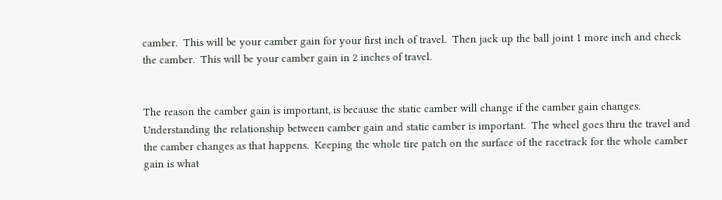camber.  This will be your camber gain for your first inch of travel.  Then jack up the ball joint 1 more inch and check the camber.  This will be your camber gain in 2 inches of travel.


The reason the camber gain is important, is because the static camber will change if the camber gain changes.  Understanding the relationship between camber gain and static camber is important.  The wheel goes thru the travel and the camber changes as that happens.  Keeping the whole tire patch on the surface of the racetrack for the whole camber gain is what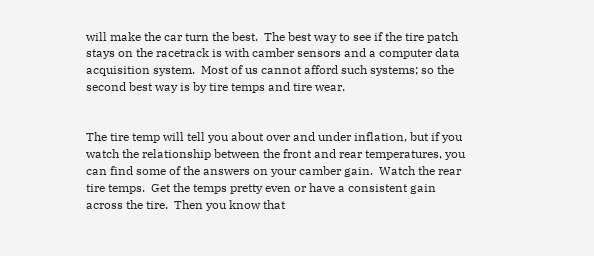will make the car turn the best.  The best way to see if the tire patch stays on the racetrack is with camber sensors and a computer data acquisition system.  Most of us cannot afford such systems; so the second best way is by tire temps and tire wear.


The tire temp will tell you about over and under inflation, but if you watch the relationship between the front and rear temperatures, you can find some of the answers on your camber gain.  Watch the rear tire temps.  Get the temps pretty even or have a consistent gain across the tire.  Then you know that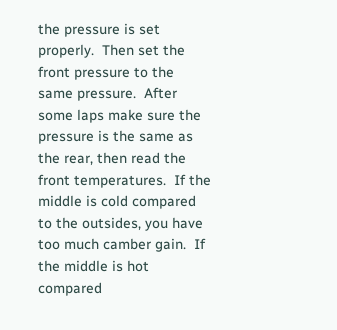the pressure is set properly.  Then set the front pressure to the same pressure.  After some laps make sure the pressure is the same as the rear, then read the front temperatures.  If the middle is cold compared to the outsides, you have too much camber gain.  If the middle is hot compared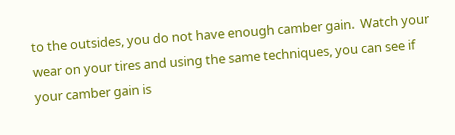to the outsides, you do not have enough camber gain.  Watch your wear on your tires and using the same techniques, you can see if your camber gain is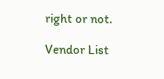right or not.

Vendor List